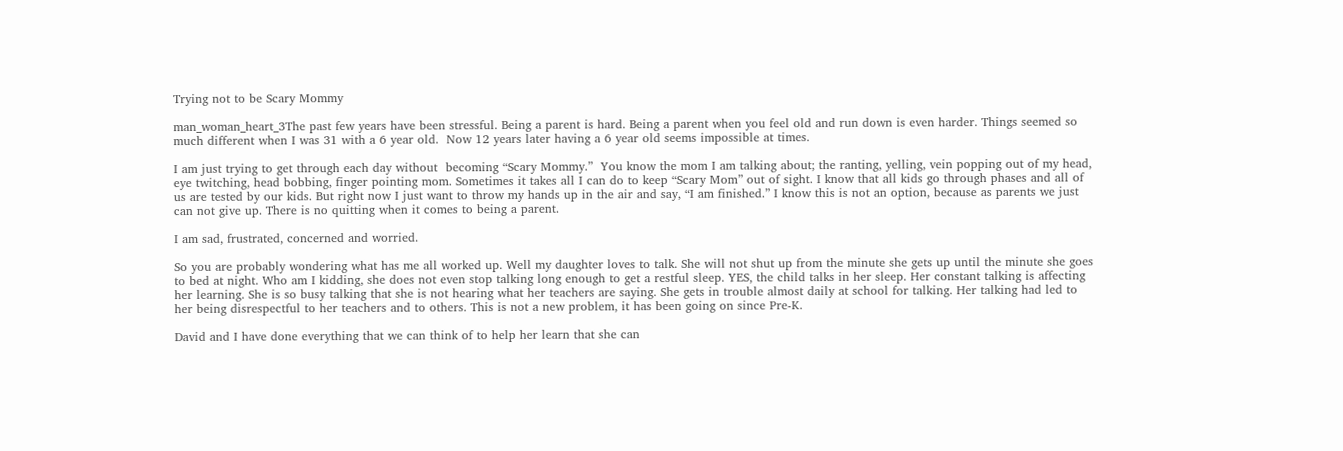Trying not to be Scary Mommy

man_woman_heart_3The past few years have been stressful. Being a parent is hard. Being a parent when you feel old and run down is even harder. Things seemed so much different when I was 31 with a 6 year old.  Now 12 years later having a 6 year old seems impossible at times.

I am just trying to get through each day without  becoming “Scary Mommy.”  You know the mom I am talking about; the ranting, yelling, vein popping out of my head, eye twitching, head bobbing, finger pointing mom. Sometimes it takes all I can do to keep “Scary Mom” out of sight. I know that all kids go through phases and all of us are tested by our kids. But right now I just want to throw my hands up in the air and say, “I am finished.” I know this is not an option, because as parents we just can not give up. There is no quitting when it comes to being a parent.

I am sad, frustrated, concerned and worried.

So you are probably wondering what has me all worked up. Well my daughter loves to talk. She will not shut up from the minute she gets up until the minute she goes to bed at night. Who am I kidding, she does not even stop talking long enough to get a restful sleep. YES, the child talks in her sleep. Her constant talking is affecting her learning. She is so busy talking that she is not hearing what her teachers are saying. She gets in trouble almost daily at school for talking. Her talking had led to her being disrespectful to her teachers and to others. This is not a new problem, it has been going on since Pre-K.

David and I have done everything that we can think of to help her learn that she can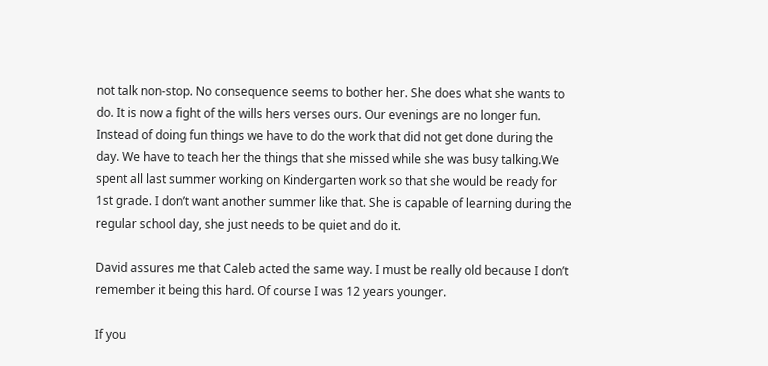not talk non-stop. No consequence seems to bother her. She does what she wants to do. It is now a fight of the wills hers verses ours. Our evenings are no longer fun. Instead of doing fun things we have to do the work that did not get done during the day. We have to teach her the things that she missed while she was busy talking.We spent all last summer working on Kindergarten work so that she would be ready for 1st grade. I don’t want another summer like that. She is capable of learning during the regular school day, she just needs to be quiet and do it.

David assures me that Caleb acted the same way. I must be really old because I don’t remember it being this hard. Of course I was 12 years younger.

If you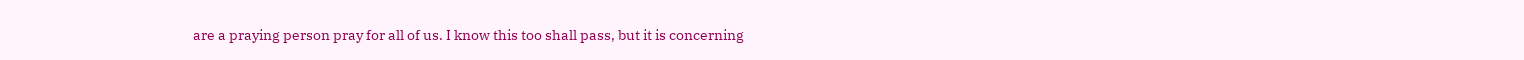are a praying person pray for all of us. I know this too shall pass, but it is concerning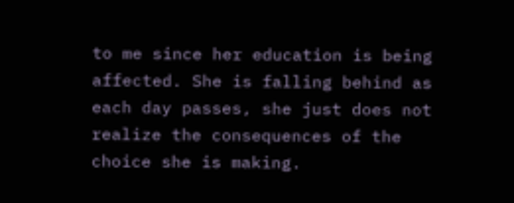to me since her education is being affected. She is falling behind as each day passes, she just does not realize the consequences of the choice she is making.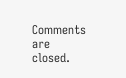Comments are closed.